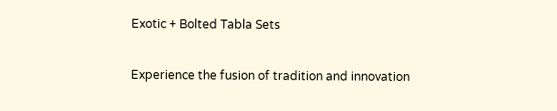Exotic + Bolted Tabla Sets

Experience the fusion of tradition and innovation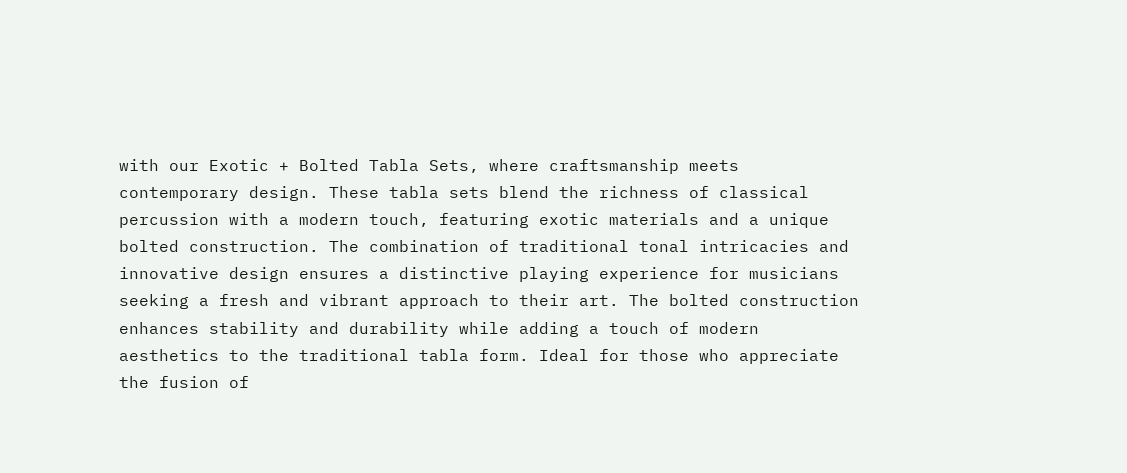with our Exotic + Bolted Tabla Sets, where craftsmanship meets contemporary design. These tabla sets blend the richness of classical percussion with a modern touch, featuring exotic materials and a unique bolted construction. The combination of traditional tonal intricacies and innovative design ensures a distinctive playing experience for musicians seeking a fresh and vibrant approach to their art. The bolted construction enhances stability and durability while adding a touch of modern aesthetics to the traditional tabla form. Ideal for those who appreciate the fusion of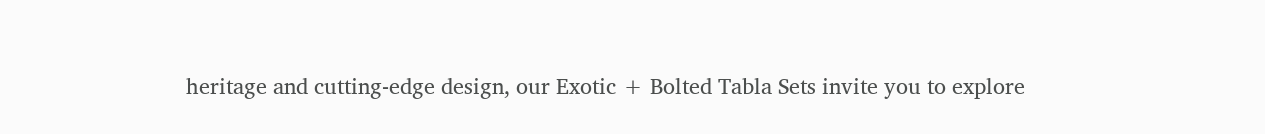heritage and cutting-edge design, our Exotic + Bolted Tabla Sets invite you to explore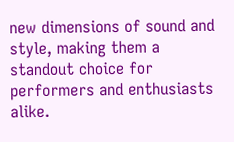new dimensions of sound and style, making them a standout choice for performers and enthusiasts alike.